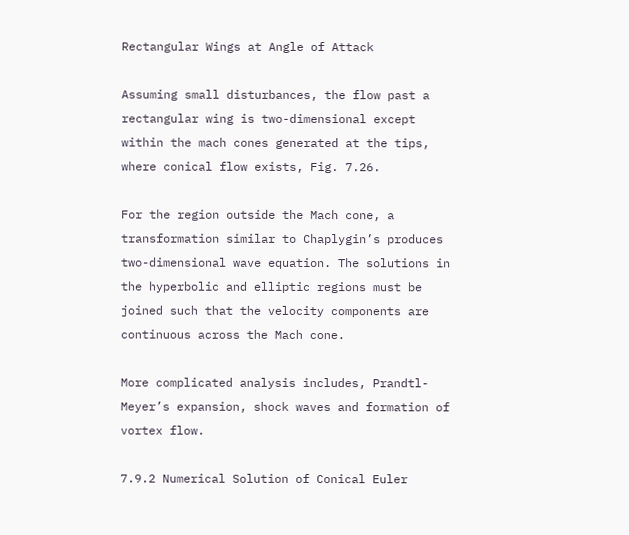Rectangular Wings at Angle of Attack

Assuming small disturbances, the flow past a rectangular wing is two-dimensional except within the mach cones generated at the tips, where conical flow exists, Fig. 7.26.

For the region outside the Mach cone, a transformation similar to Chaplygin’s produces two-dimensional wave equation. The solutions in the hyperbolic and elliptic regions must be joined such that the velocity components are continuous across the Mach cone.

More complicated analysis includes, Prandtl-Meyer’s expansion, shock waves and formation of vortex flow.

7.9.2 Numerical Solution of Conical Euler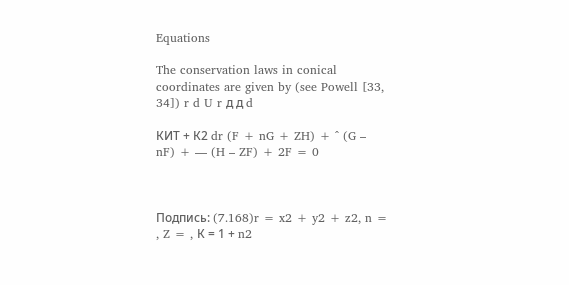Equations

The conservation laws in conical coordinates are given by (see Powell [33, 34]) r d U r д д d

КИТ + К2 dr (F + nG + ZH) + ^ (G – nF) + — (H – ZF) + 2F = 0



Подпись: (7.168)r = x2 + y2 + z2, n = , Z = , К = 1 + n2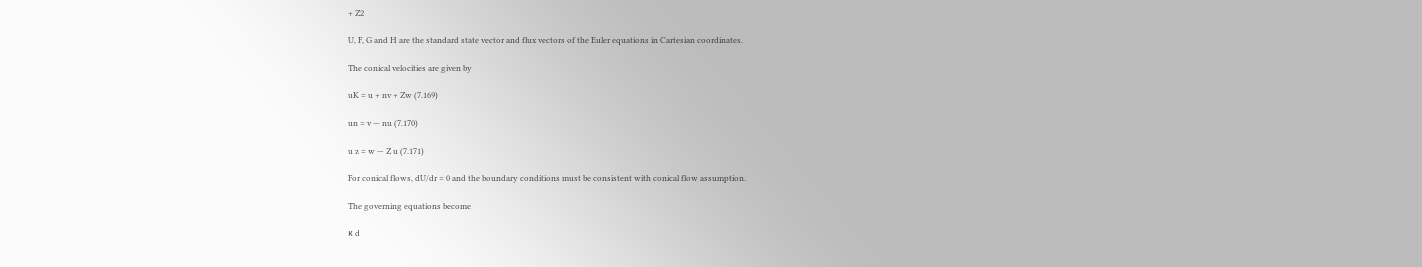+ Z2

U, F, G and H are the standard state vector and flux vectors of the Euler equations in Cartesian coordinates.

The conical velocities are given by

uK = u + nv + Zw (7.169)

un = v — nu (7.170)

u z = w — Z u (7.171)

For conical flows, dU/dr = 0 and the boundary conditions must be consistent with conical flow assumption.

The governing equations become

к d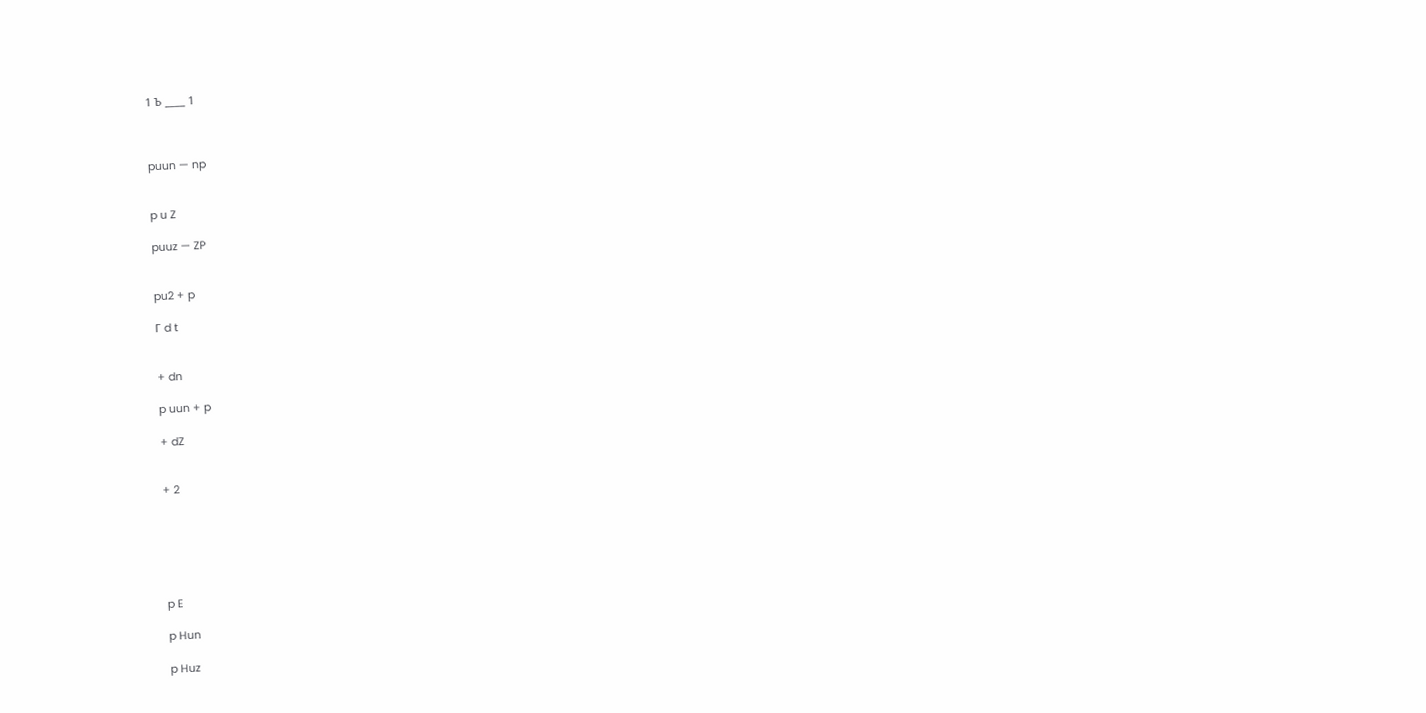1 Ъ ____ 1



puun — np


p u Z

puuz — ZP


pu2 + p

Г d t


+ dn

p uun + p

+ dZ


+ 2






p E

p Hun

p Huz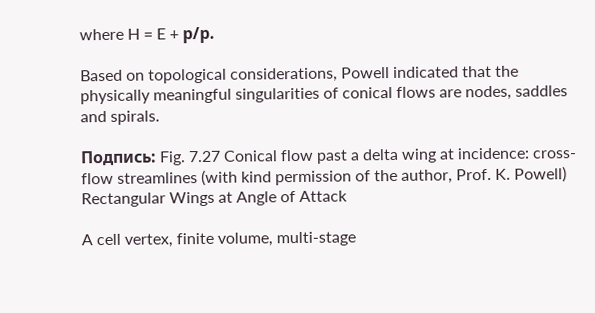where H = E + р/р.

Based on topological considerations, Powell indicated that the physically meaningful singularities of conical flows are nodes, saddles and spirals.

Подпись: Fig. 7.27 Conical flow past a delta wing at incidence: cross-flow streamlines (with kind permission of the author, Prof. K. Powell)
Rectangular Wings at Angle of Attack

A cell vertex, finite volume, multi-stage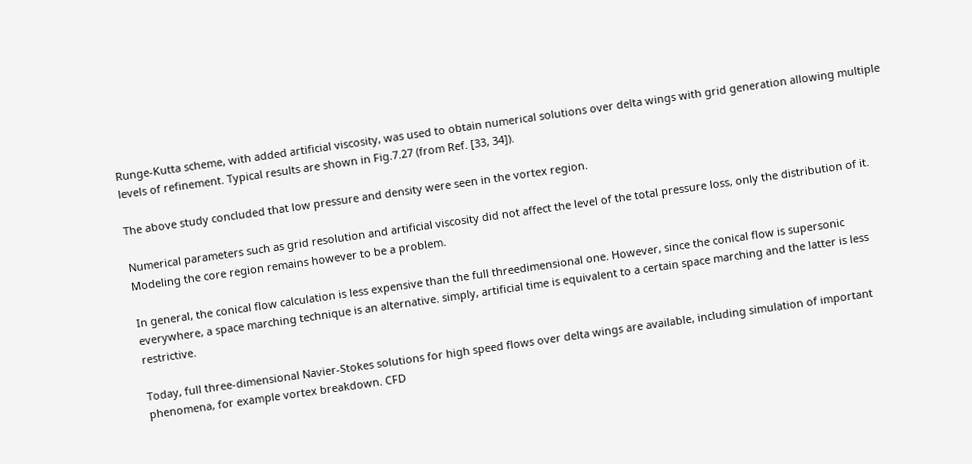Runge-Kutta scheme, with added artificial viscosity, was used to obtain numerical solutions over delta wings with grid generation allowing multiple levels of refinement. Typical results are shown in Fig.7.27 (from Ref. [33, 34]).

The above study concluded that low pressure and density were seen in the vortex region.

Numerical parameters such as grid resolution and artificial viscosity did not affect the level of the total pressure loss, only the distribution of it. Modeling the core region remains however to be a problem.

In general, the conical flow calculation is less expensive than the full threedimensional one. However, since the conical flow is supersonic everywhere, a space marching technique is an alternative. simply, artificial time is equivalent to a certain space marching and the latter is less restrictive.

Today, full three-dimensional Navier-Stokes solutions for high speed flows over delta wings are available, including simulation of important phenomena, for example vortex breakdown. CFD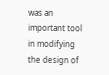was an important tool in modifying the design of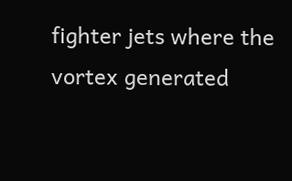fighter jets where the vortex generated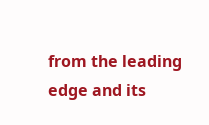from the leading edge and its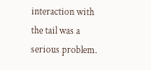interaction with the tail was a serious problem.